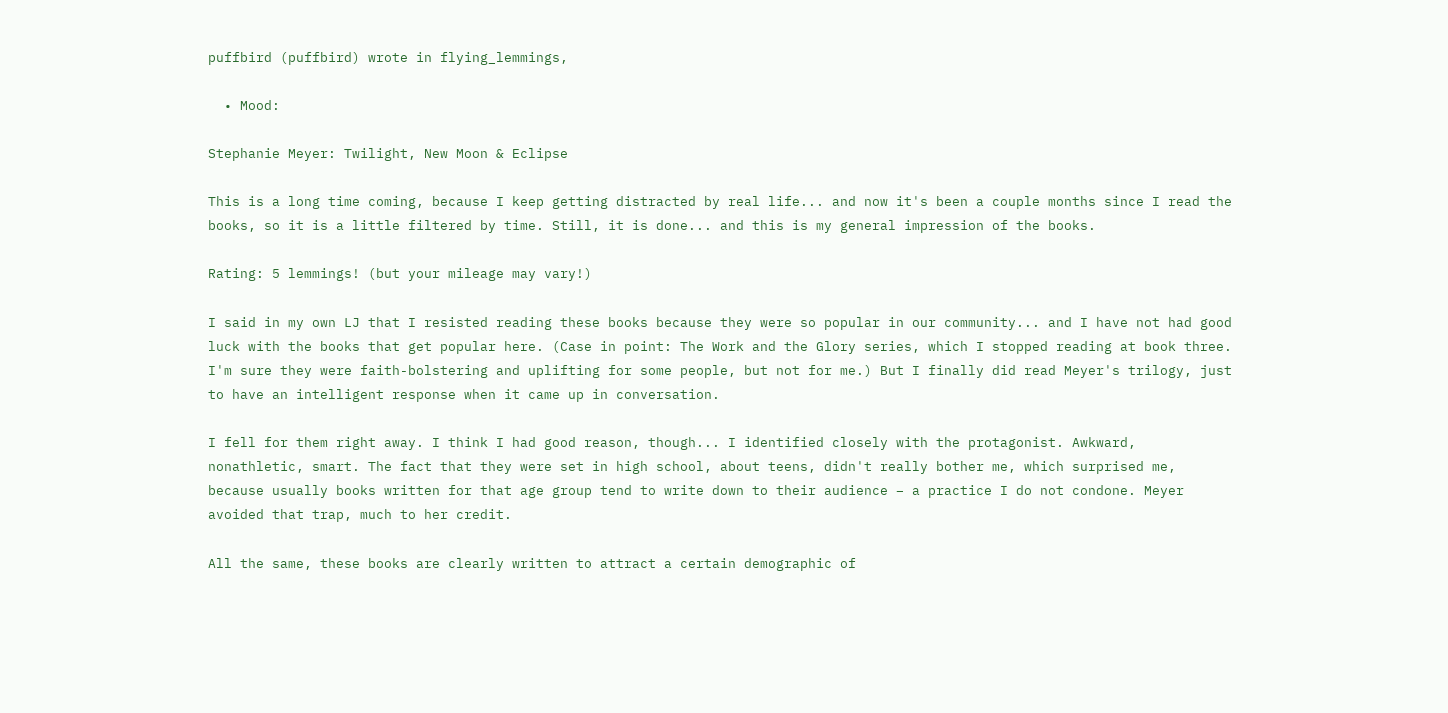puffbird (puffbird) wrote in flying_lemmings,

  • Mood:

Stephanie Meyer: Twilight, New Moon & Eclipse

This is a long time coming, because I keep getting distracted by real life... and now it's been a couple months since I read the books, so it is a little filtered by time. Still, it is done... and this is my general impression of the books.

Rating: 5 lemmings! (but your mileage may vary!)

I said in my own LJ that I resisted reading these books because they were so popular in our community... and I have not had good luck with the books that get popular here. (Case in point: The Work and the Glory series, which I stopped reading at book three. I'm sure they were faith-bolstering and uplifting for some people, but not for me.) But I finally did read Meyer's trilogy, just to have an intelligent response when it came up in conversation.

I fell for them right away. I think I had good reason, though... I identified closely with the protagonist. Awkward, nonathletic, smart. The fact that they were set in high school, about teens, didn't really bother me, which surprised me, because usually books written for that age group tend to write down to their audience – a practice I do not condone. Meyer avoided that trap, much to her credit.

All the same, these books are clearly written to attract a certain demographic of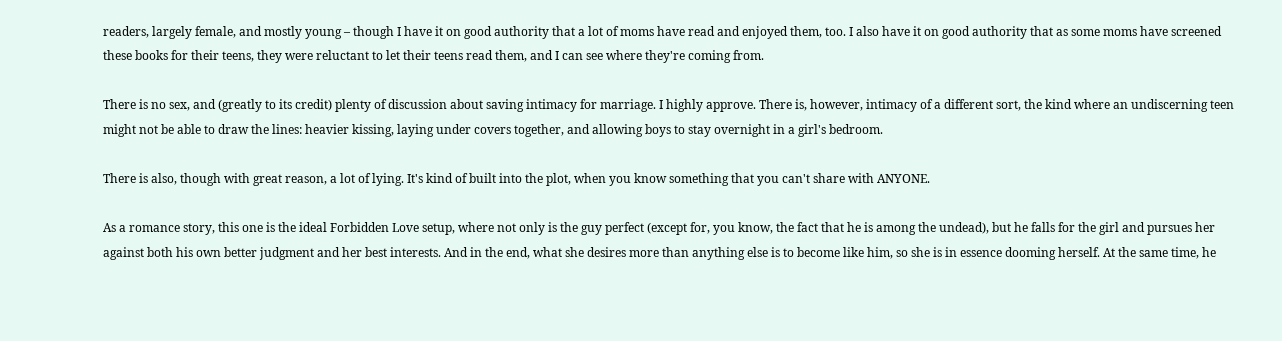readers, largely female, and mostly young – though I have it on good authority that a lot of moms have read and enjoyed them, too. I also have it on good authority that as some moms have screened these books for their teens, they were reluctant to let their teens read them, and I can see where they're coming from.

There is no sex, and (greatly to its credit) plenty of discussion about saving intimacy for marriage. I highly approve. There is, however, intimacy of a different sort, the kind where an undiscerning teen might not be able to draw the lines: heavier kissing, laying under covers together, and allowing boys to stay overnight in a girl's bedroom.

There is also, though with great reason, a lot of lying. It's kind of built into the plot, when you know something that you can't share with ANYONE.

As a romance story, this one is the ideal Forbidden Love setup, where not only is the guy perfect (except for, you know, the fact that he is among the undead), but he falls for the girl and pursues her against both his own better judgment and her best interests. And in the end, what she desires more than anything else is to become like him, so she is in essence dooming herself. At the same time, he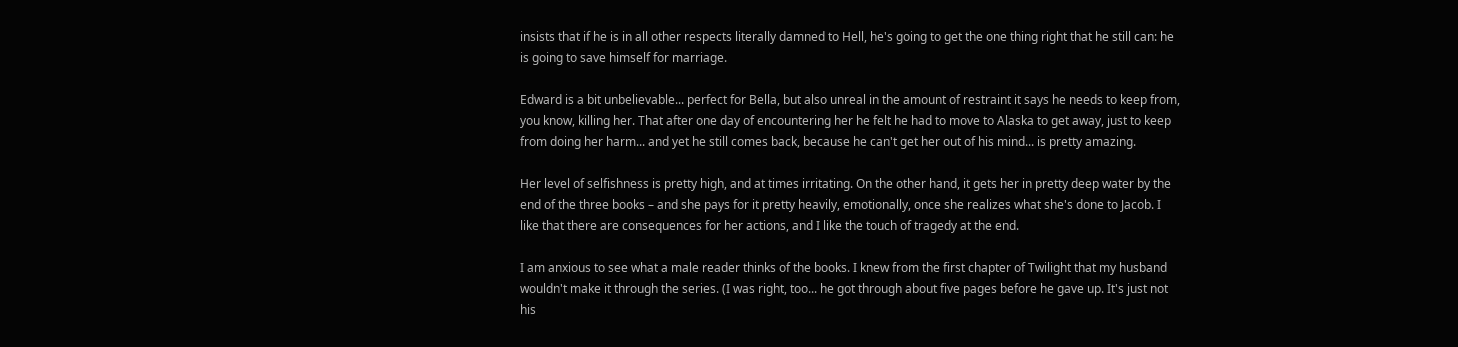insists that if he is in all other respects literally damned to Hell, he's going to get the one thing right that he still can: he is going to save himself for marriage.

Edward is a bit unbelievable... perfect for Bella, but also unreal in the amount of restraint it says he needs to keep from, you know, killing her. That after one day of encountering her he felt he had to move to Alaska to get away, just to keep from doing her harm... and yet he still comes back, because he can't get her out of his mind... is pretty amazing.

Her level of selfishness is pretty high, and at times irritating. On the other hand, it gets her in pretty deep water by the end of the three books – and she pays for it pretty heavily, emotionally, once she realizes what she's done to Jacob. I like that there are consequences for her actions, and I like the touch of tragedy at the end.

I am anxious to see what a male reader thinks of the books. I knew from the first chapter of Twilight that my husband wouldn't make it through the series. (I was right, too... he got through about five pages before he gave up. It's just not his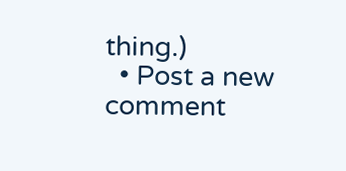thing.)
  • Post a new comment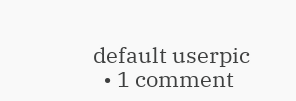default userpic
  • 1 comment